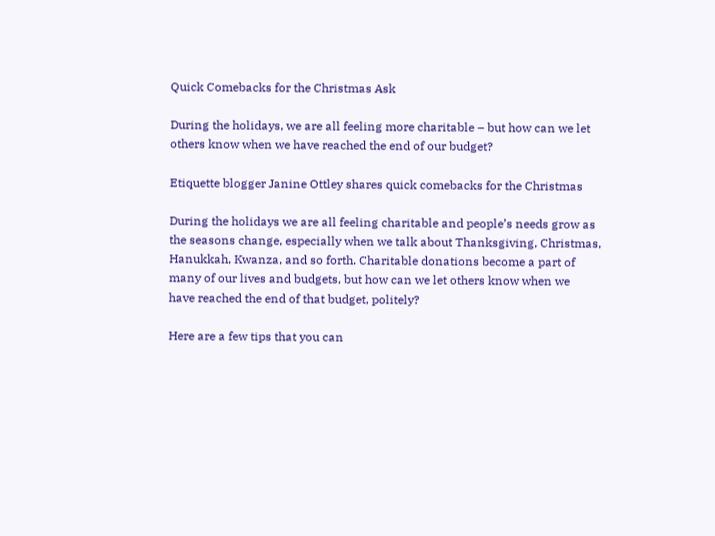Quick Comebacks for the Christmas Ask

During the holidays, we are all feeling more charitable – but how can we let
others know when we have reached the end of our budget?

Etiquette blogger Janine Ottley shares quick comebacks for the Christmas

During the holidays we are all feeling charitable and people’s needs grow as
the seasons change, especially when we talk about Thanksgiving, Christmas,
Hanukkah, Kwanza, and so forth. Charitable donations become a part of
many of our lives and budgets, but how can we let others know when we
have reached the end of that budget, politely?

Here are a few tips that you can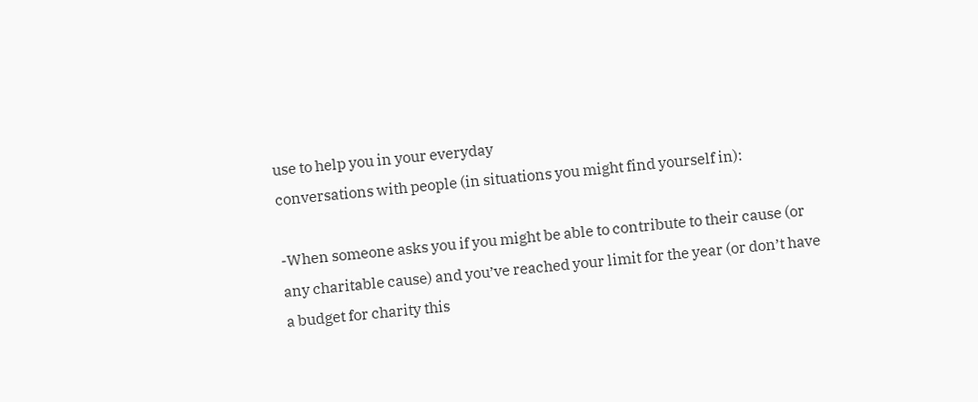use to help you in your everyday
conversations with people (in situations you might find yourself in):

-When someone asks you if you might be able to contribute to their cause (or
any charitable cause) and you’ve reached your limit for the year (or don’t have
a budget for charity this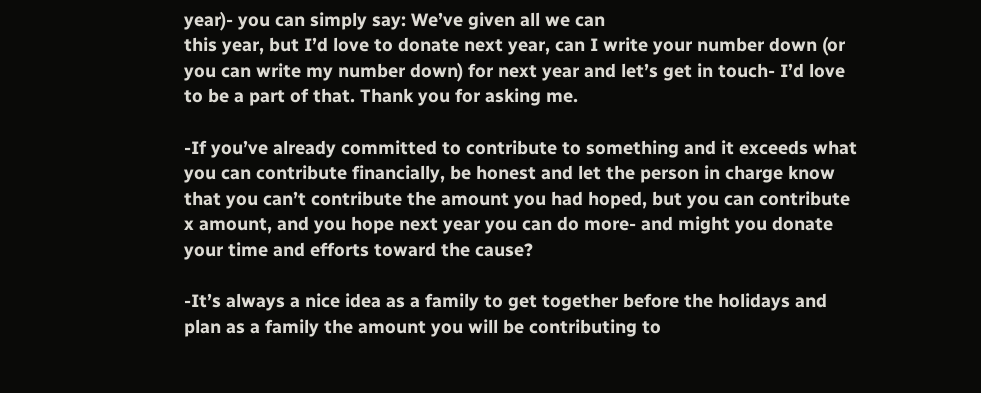year)- you can simply say: We’ve given all we can
this year, but I’d love to donate next year, can I write your number down (or
you can write my number down) for next year and let’s get in touch- I’d love
to be a part of that. Thank you for asking me.

-If you’ve already committed to contribute to something and it exceeds what
you can contribute financially, be honest and let the person in charge know
that you can’t contribute the amount you had hoped, but you can contribute
x amount, and you hope next year you can do more- and might you donate
your time and efforts toward the cause?

-It’s always a nice idea as a family to get together before the holidays and
plan as a family the amount you will be contributing to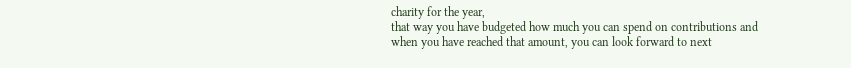charity for the year,
that way you have budgeted how much you can spend on contributions and
when you have reached that amount, you can look forward to next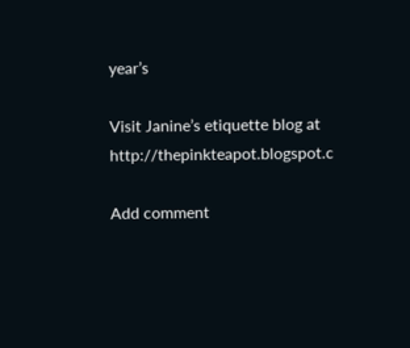year’s

Visit Janine’s etiquette blog at http://thepinkteapot.blogspot.c

Add comment